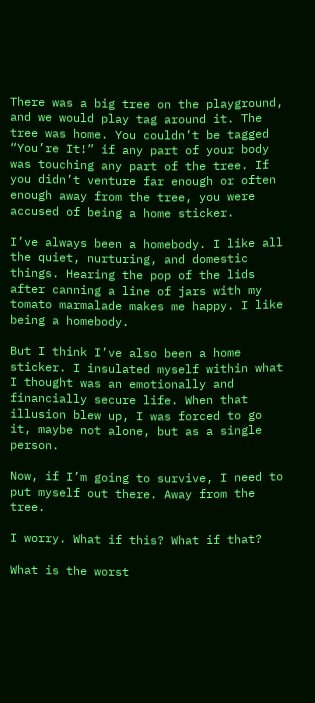There was a big tree on the playground, and we would play tag around it. The tree was home. You couldn’t be tagged “You’re It!” if any part of your body was touching any part of the tree. If you didn’t venture far enough or often enough away from the tree, you were accused of being a home sticker.

I’ve always been a homebody. I like all the quiet, nurturing, and domestic things. Hearing the pop of the lids after canning a line of jars with my tomato marmalade makes me happy. I like being a homebody.

But I think I’ve also been a home sticker. I insulated myself within what I thought was an emotionally and financially secure life. When that illusion blew up, I was forced to go it, maybe not alone, but as a single person.

Now, if I’m going to survive, I need to put myself out there. Away from the tree.

I worry. What if this? What if that?

What is the worst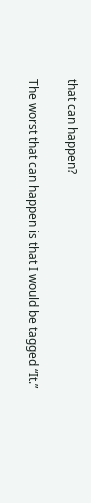that can happen?

The worst that can happen is that I would be tagged “It.”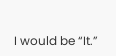I would be “It.”